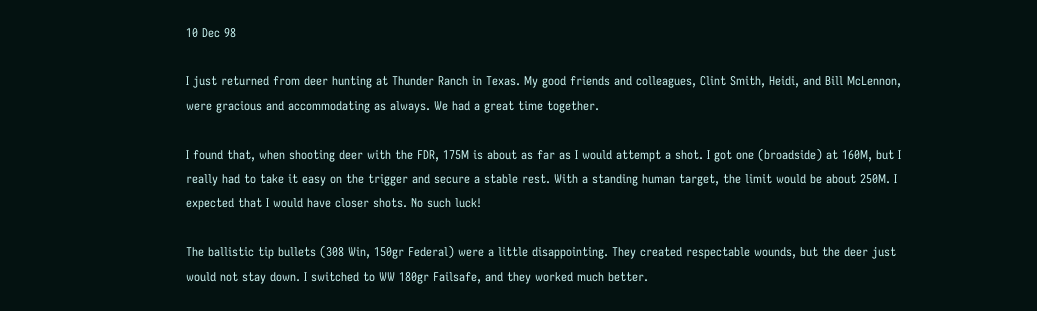10 Dec 98

I just returned from deer hunting at Thunder Ranch in Texas. My good friends and colleagues, Clint Smith, Heidi, and Bill McLennon, were gracious and accommodating as always. We had a great time together.

I found that, when shooting deer with the FDR, 175M is about as far as I would attempt a shot. I got one (broadside) at 160M, but I really had to take it easy on the trigger and secure a stable rest. With a standing human target, the limit would be about 250M. I expected that I would have closer shots. No such luck!

The ballistic tip bullets (308 Win, 150gr Federal) were a little disappointing. They created respectable wounds, but the deer just would not stay down. I switched to WW 180gr Failsafe, and they worked much better.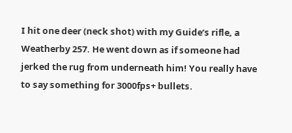I hit one deer (neck shot) with my Guide’s rifle, a Weatherby 257. He went down as if someone had jerked the rug from underneath him! You really have to say something for 3000fps+ bullets.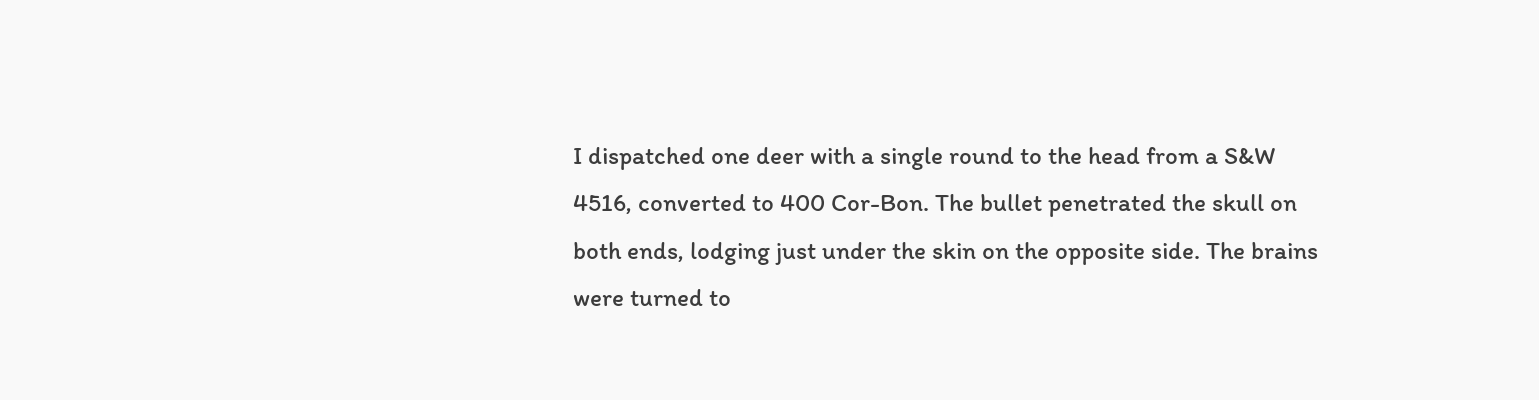I dispatched one deer with a single round to the head from a S&W 4516, converted to 400 Cor-Bon. The bullet penetrated the skull on both ends, lodging just under the skin on the opposite side. The brains were turned to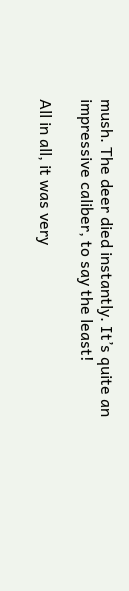mush. The deer died instantly. It’s quite an impressive caliber, to say the least!

All in all, it was very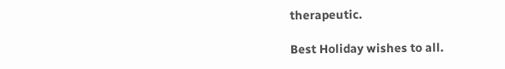therapeutic.

Best Holiday wishes to all.